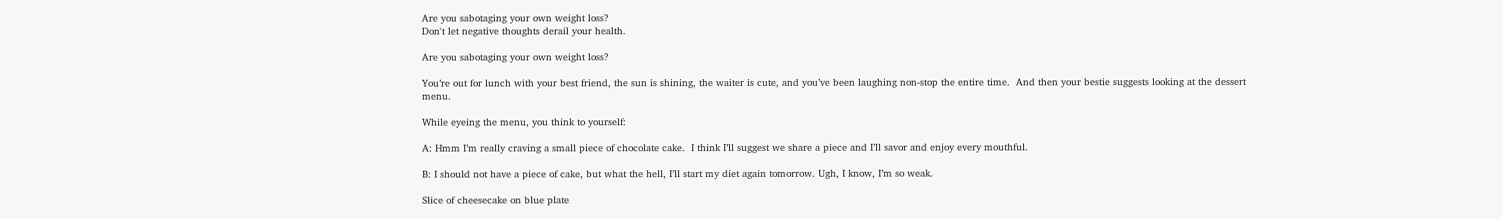Are you sabotaging your own weight loss?
Don't let negative thoughts derail your health.

Are you sabotaging your own weight loss?

You’re out for lunch with your best friend, the sun is shining, the waiter is cute, and you’ve been laughing non-stop the entire time.  And then your bestie suggests looking at the dessert menu.

While eyeing the menu, you think to yourself:

A: Hmm I’m really craving a small piece of chocolate cake.  I think I’ll suggest we share a piece and I’ll savor and enjoy every mouthful.

B: I should not have a piece of cake, but what the hell, I’ll start my diet again tomorrow. Ugh, I know, I’m so weak.

Slice of cheesecake on blue plate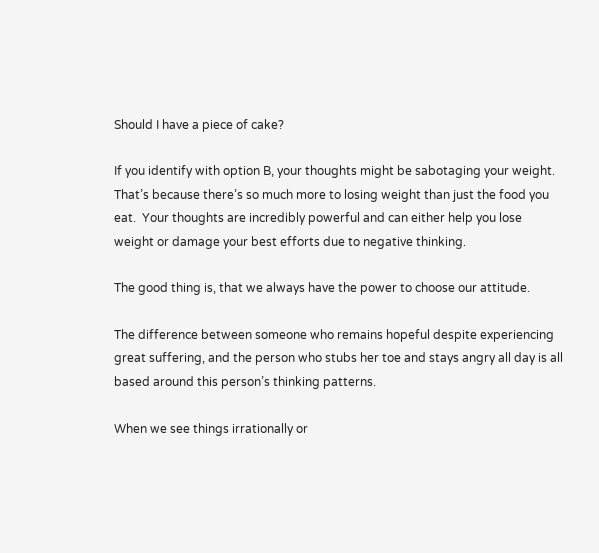Should I have a piece of cake?

If you identify with option B, your thoughts might be sabotaging your weight.  That’s because there’s so much more to losing weight than just the food you eat.  Your thoughts are incredibly powerful and can either help you lose weight or damage your best efforts due to negative thinking.

The good thing is, that we always have the power to choose our attitude.

The difference between someone who remains hopeful despite experiencing great suffering, and the person who stubs her toe and stays angry all day is all based around this person’s thinking patterns.

When we see things irrationally or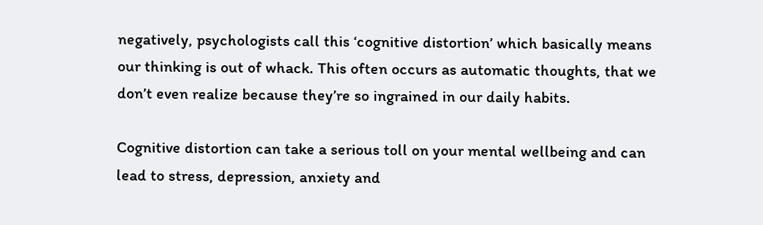negatively, psychologists call this ‘cognitive distortion’ which basically means our thinking is out of whack. This often occurs as automatic thoughts, that we don’t even realize because they’re so ingrained in our daily habits.

Cognitive distortion can take a serious toll on your mental wellbeing and can lead to stress, depression, anxiety and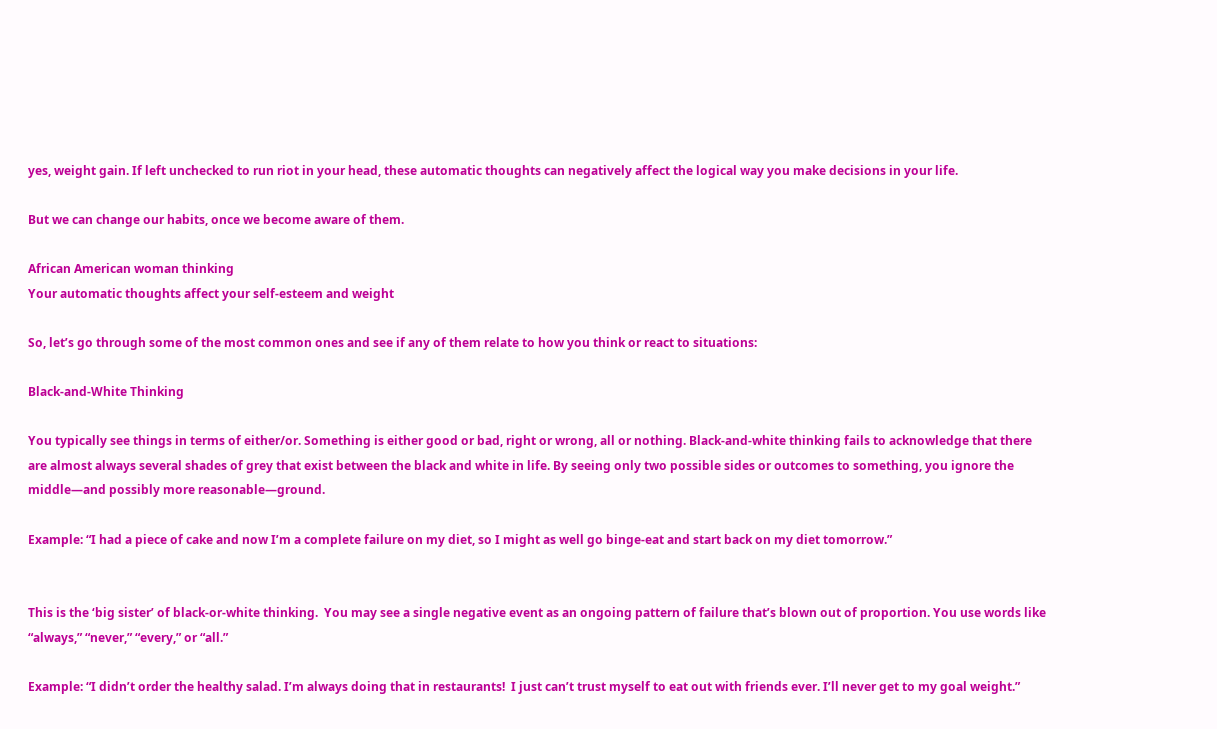yes, weight gain. If left unchecked to run riot in your head, these automatic thoughts can negatively affect the logical way you make decisions in your life.

But we can change our habits, once we become aware of them.

African American woman thinking
Your automatic thoughts affect your self-esteem and weight

So, let’s go through some of the most common ones and see if any of them relate to how you think or react to situations:

Black-and-White Thinking

You typically see things in terms of either/or. Something is either good or bad, right or wrong, all or nothing. Black-and-white thinking fails to acknowledge that there are almost always several shades of grey that exist between the black and white in life. By seeing only two possible sides or outcomes to something, you ignore the middle—and possibly more reasonable—ground.

Example: “I had a piece of cake and now I’m a complete failure on my diet, so I might as well go binge-eat and start back on my diet tomorrow.”


This is the ‘big sister’ of black-or-white thinking.  You may see a single negative event as an ongoing pattern of failure that’s blown out of proportion. You use words like “always,” “never,” “every,” or “all.”

Example: “I didn’t order the healthy salad. I’m always doing that in restaurants!  I just can’t trust myself to eat out with friends ever. I’ll never get to my goal weight.”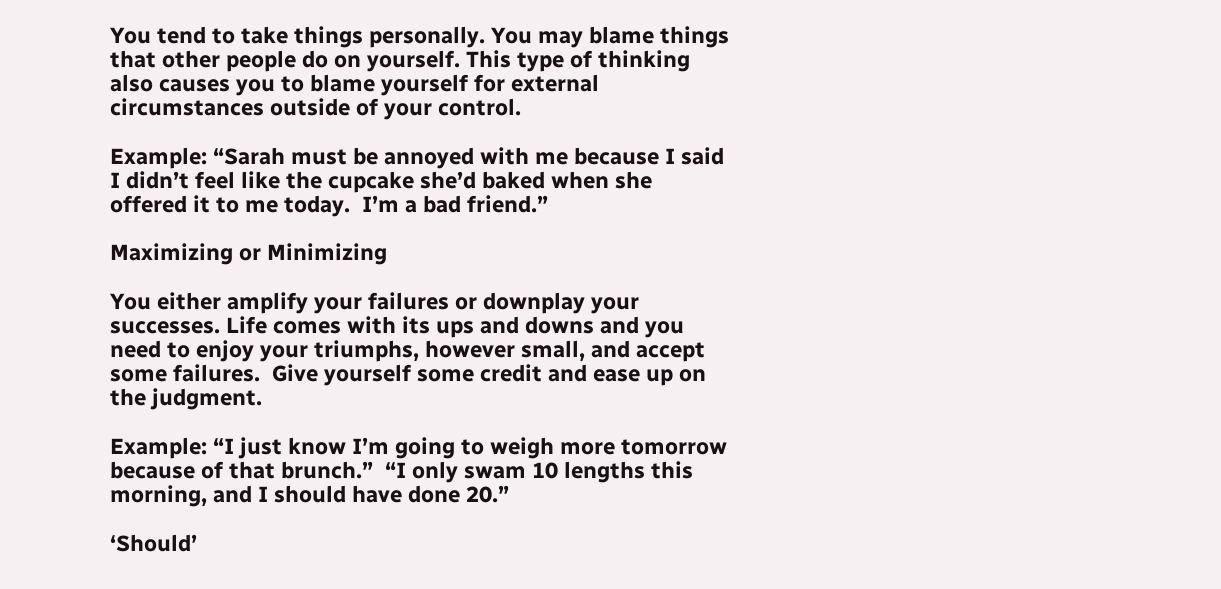You tend to take things personally. You may blame things that other people do on yourself. This type of thinking also causes you to blame yourself for external circumstances outside of your control.

Example: “Sarah must be annoyed with me because I said I didn’t feel like the cupcake she’d baked when she offered it to me today.  I’m a bad friend.”

Maximizing or Minimizing

You either amplify your failures or downplay your successes. Life comes with its ups and downs and you need to enjoy your triumphs, however small, and accept some failures.  Give yourself some credit and ease up on the judgment.

Example: “I just know I’m going to weigh more tomorrow because of that brunch.”  “I only swam 10 lengths this morning, and I should have done 20.”

‘Should’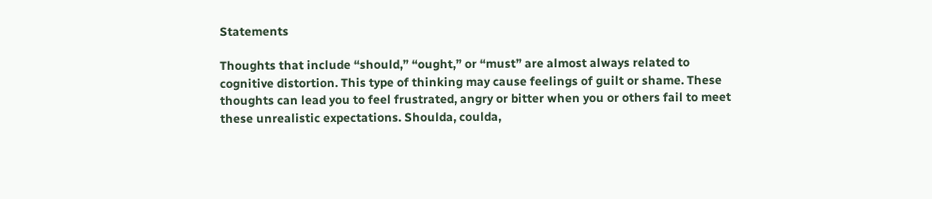Statements

Thoughts that include “should,” “ought,” or “must” are almost always related to cognitive distortion. This type of thinking may cause feelings of guilt or shame. These thoughts can lead you to feel frustrated, angry or bitter when you or others fail to meet these unrealistic expectations. Shoulda, coulda,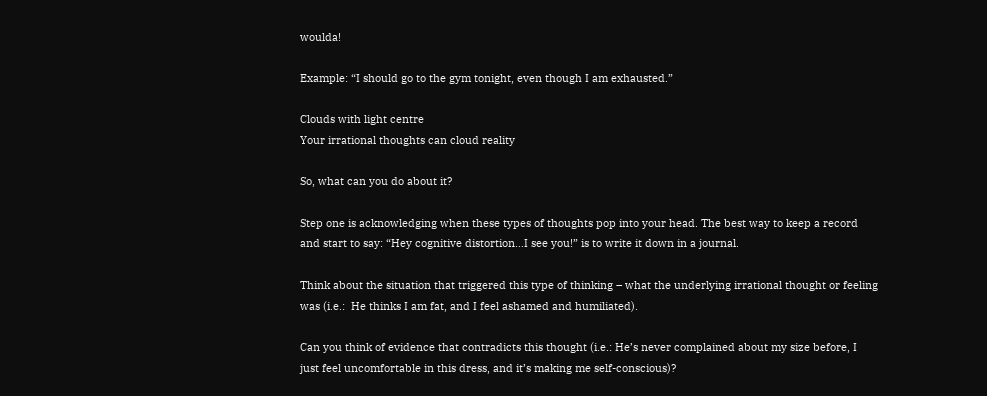woulda!

Example: “I should go to the gym tonight, even though I am exhausted.”

Clouds with light centre
Your irrational thoughts can cloud reality

So, what can you do about it?

Step one is acknowledging when these types of thoughts pop into your head. The best way to keep a record and start to say: “Hey cognitive distortion…I see you!” is to write it down in a journal.

Think about the situation that triggered this type of thinking – what the underlying irrational thought or feeling was (i.e.:  He thinks I am fat, and I feel ashamed and humiliated).

Can you think of evidence that contradicts this thought (i.e.: He’s never complained about my size before, I just feel uncomfortable in this dress, and it’s making me self-conscious)?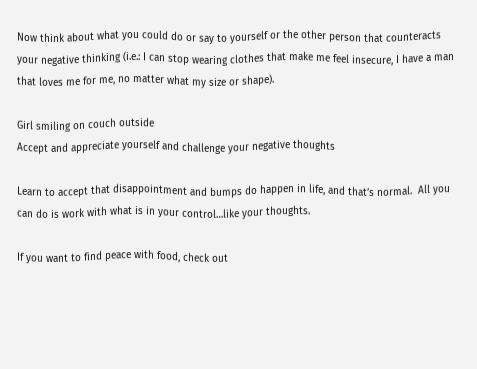Now think about what you could do or say to yourself or the other person that counteracts your negative thinking (i.e.: I can stop wearing clothes that make me feel insecure, I have a man that loves me for me, no matter what my size or shape).

Girl smiling on couch outside
Accept and appreciate yourself and challenge your negative thoughts

Learn to accept that disappointment and bumps do happen in life, and that’s normal.  All you can do is work with what is in your control…like your thoughts.

If you want to find peace with food, check out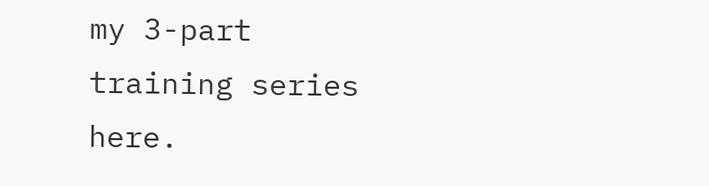my 3-part training series here.